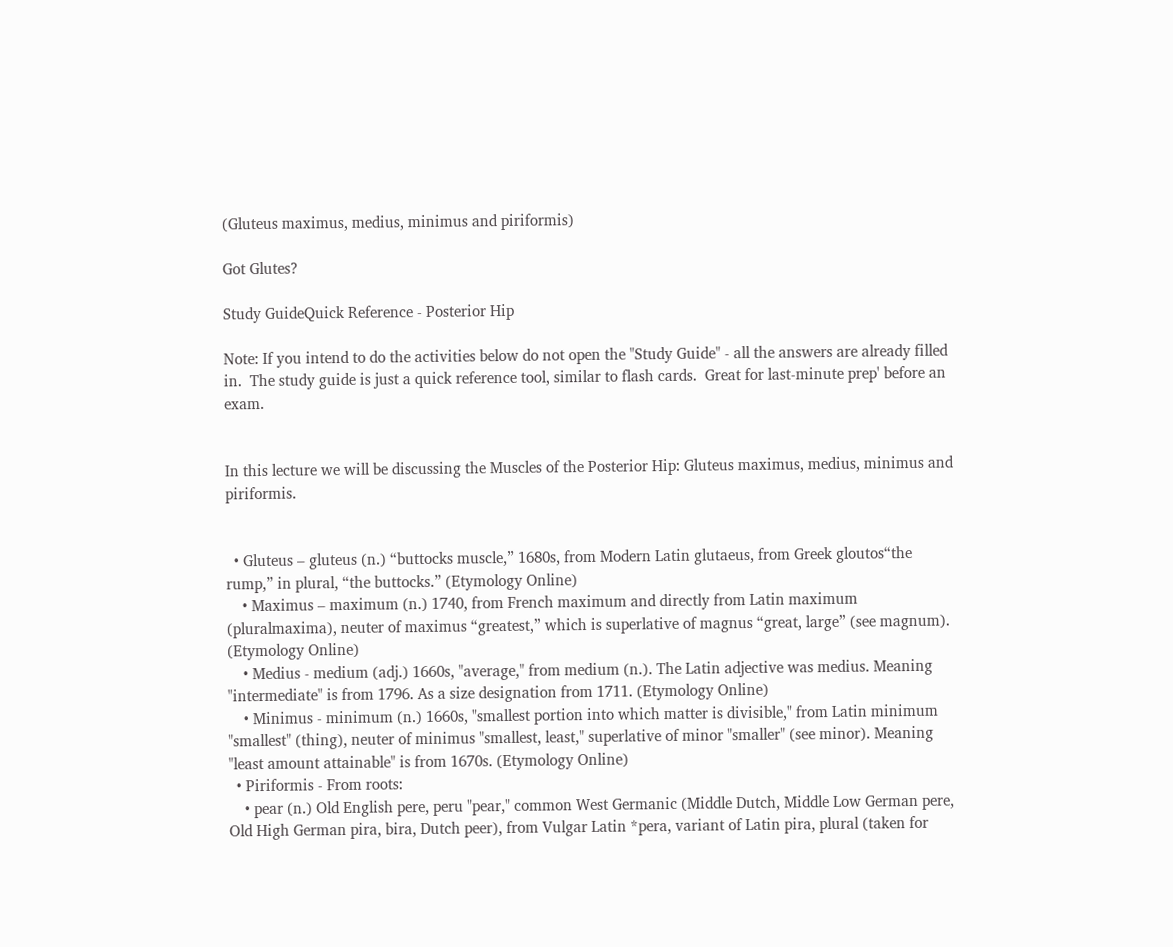(Gluteus maximus, medius, minimus and piriformis)

Got Glutes?

Study GuideQuick Reference - Posterior Hip

Note: If you intend to do the activities below do not open the "Study Guide" - all the answers are already filled in.  The study guide is just a quick reference tool, similar to flash cards.  Great for last-minute prep' before an exam.


In this lecture we will be discussing the Muscles of the Posterior Hip: Gluteus maximus, medius, minimus and piriformis.


  • Gluteus – gluteus (n.) “buttocks muscle,” 1680s, from Modern Latin glutaeus, from Greek gloutos“the rump,” in plural, “the buttocks.” (Etymology Online)
    • Maximus – maximum (n.) 1740, from French maximum and directly from Latin maximum (pluralmaxima), neuter of maximus “greatest,” which is superlative of magnus “great, large” (see magnum). (Etymology Online)
    • Medius - medium (adj.) 1660s, "average," from medium (n.). The Latin adjective was medius. Meaning "intermediate" is from 1796. As a size designation from 1711. (Etymology Online)
    • Minimus - minimum (n.) 1660s, "smallest portion into which matter is divisible," from Latin minimum "smallest" (thing), neuter of minimus "smallest, least," superlative of minor "smaller" (see minor). Meaning "least amount attainable" is from 1670s. (Etymology Online)
  • Piriformis - From roots:
    • pear (n.) Old English pere, peru "pear," common West Germanic (Middle Dutch, Middle Low German pere, Old High German pira, bira, Dutch peer), from Vulgar Latin *pera, variant of Latin pira, plural (taken for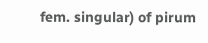fem. singular) of pirum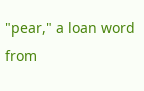"pear," a loan word from